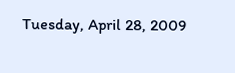Tuesday, April 28, 2009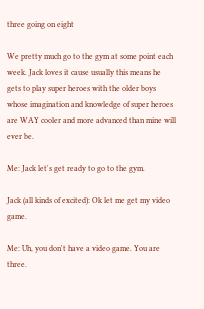three going on eight

We pretty much go to the gym at some point each week. Jack loves it cause usually this means he gets to play super heroes with the older boys whose imagination and knowledge of super heroes are WAY cooler and more advanced than mine will ever be.

Me: Jack let's get ready to go to the gym.

Jack (all kinds of excited): Ok let me get my video game.

Me: Uh, you don't have a video game. You are three.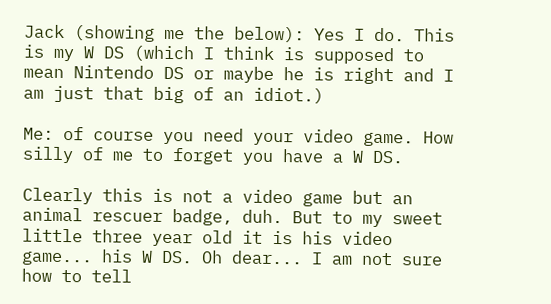Jack (showing me the below): Yes I do. This is my W DS (which I think is supposed to mean Nintendo DS or maybe he is right and I am just that big of an idiot.)

Me: of course you need your video game. How silly of me to forget you have a W DS.

Clearly this is not a video game but an animal rescuer badge, duh. But to my sweet little three year old it is his video game... his W DS. Oh dear... I am not sure how to tell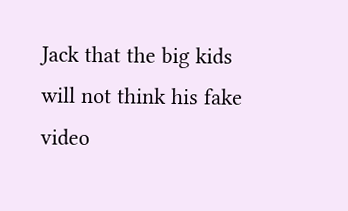Jack that the big kids will not think his fake video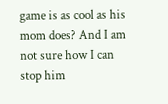game is as cool as his mom does? And I am not sure how I can stop him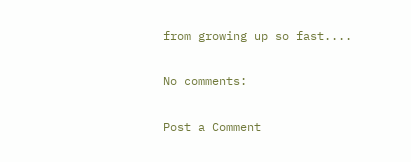from growing up so fast....

No comments:

Post a Comment